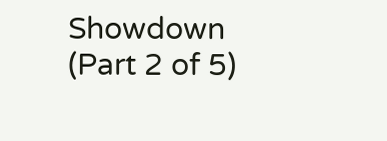Showdown (Part 2 of 5)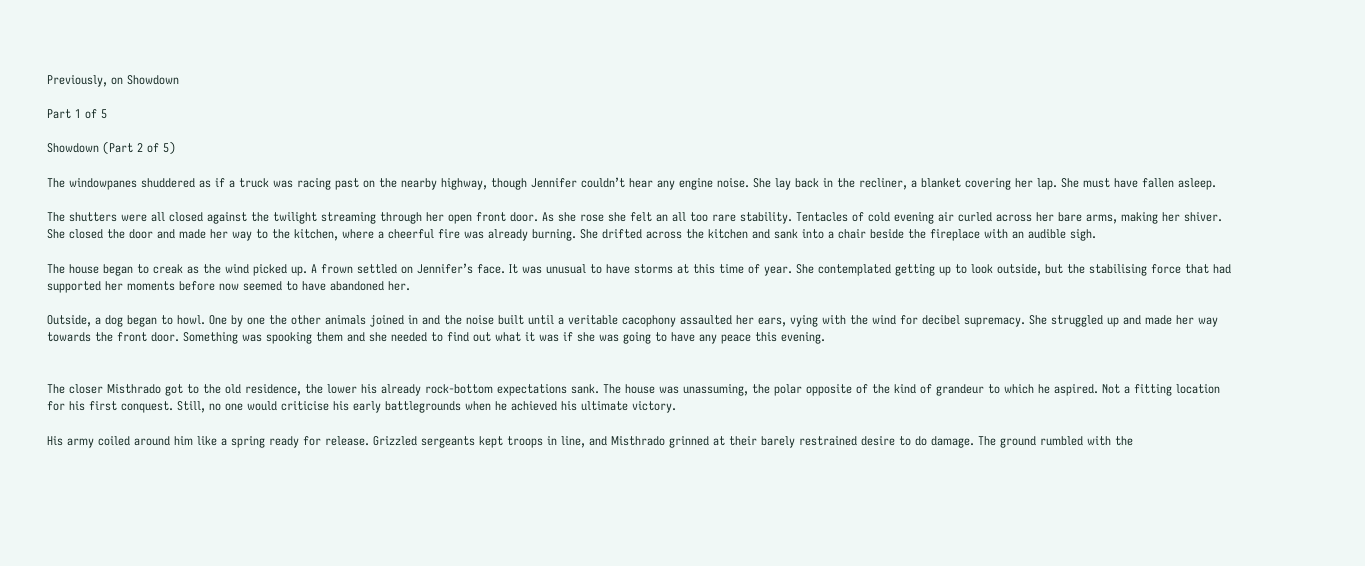Previously, on Showdown

Part 1 of 5

Showdown (Part 2 of 5)

The windowpanes shuddered as if a truck was racing past on the nearby highway, though Jennifer couldn’t hear any engine noise. She lay back in the recliner, a blanket covering her lap. She must have fallen asleep.

The shutters were all closed against the twilight streaming through her open front door. As she rose she felt an all too rare stability. Tentacles of cold evening air curled across her bare arms, making her shiver. She closed the door and made her way to the kitchen, where a cheerful fire was already burning. She drifted across the kitchen and sank into a chair beside the fireplace with an audible sigh.

The house began to creak as the wind picked up. A frown settled on Jennifer’s face. It was unusual to have storms at this time of year. She contemplated getting up to look outside, but the stabilising force that had supported her moments before now seemed to have abandoned her.

Outside, a dog began to howl. One by one the other animals joined in and the noise built until a veritable cacophony assaulted her ears, vying with the wind for decibel supremacy. She struggled up and made her way towards the front door. Something was spooking them and she needed to find out what it was if she was going to have any peace this evening.


The closer Misthrado got to the old residence, the lower his already rock-bottom expectations sank. The house was unassuming, the polar opposite of the kind of grandeur to which he aspired. Not a fitting location for his first conquest. Still, no one would criticise his early battlegrounds when he achieved his ultimate victory.

His army coiled around him like a spring ready for release. Grizzled sergeants kept troops in line, and Misthrado grinned at their barely restrained desire to do damage. The ground rumbled with the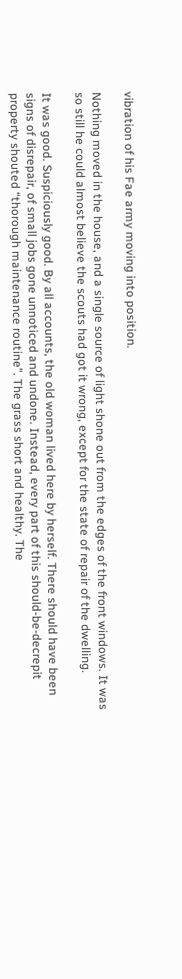vibration of his Fae army moving into position.

Nothing moved in the house, and a single source of light shone out from the edges of the front windows. It was so still he could almost believe the scouts had got it wrong, except for the state of repair of the dwelling.

It was good. Suspiciously good. By all accounts, the old woman lived here by herself. There should have been signs of disrepair, of small jobs gone unnoticed and undone. Instead, every part of this should-be-decrepit property shouted “thorough maintenance routine”. The grass short and healthy. The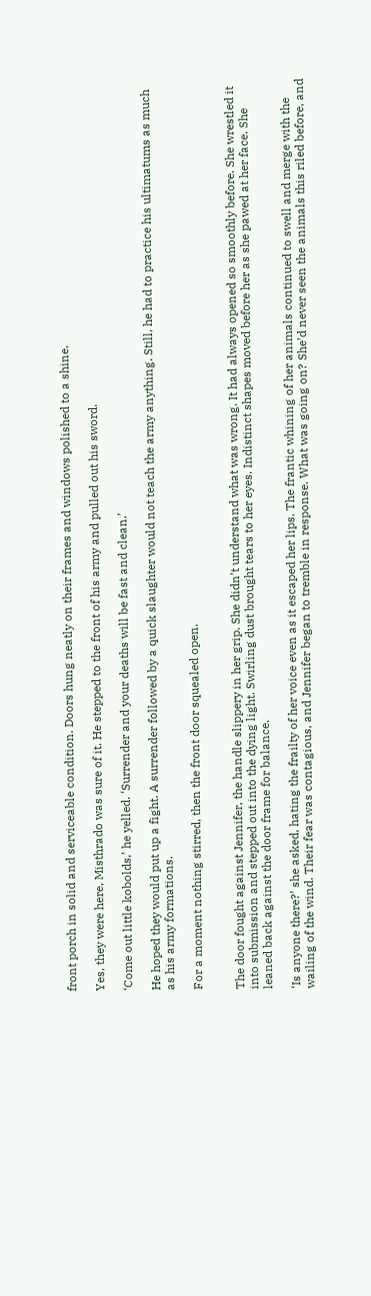front porch in solid and serviceable condition. Doors hung neatly on their frames and windows polished to a shine.

Yes, they were here, Misthrado was sure of it. He stepped to the front of his army and pulled out his sword.

‘Come out little kobolds,’ he yelled. ‘Surrender and your deaths will be fast and clean.’

He hoped they would put up a fight. A surrender followed by a quick slaughter would not teach the army anything. Still, he had to practice his ultimatums as much as his army formations.

For a moment nothing stirred, then the front door squealed open.


The door fought against Jennifer, the handle slippery in her grip. She didn’t understand what was wrong. It had always opened so smoothly before. She wrestled it into submission and stepped out into the dying light. Swirling dust brought tears to her eyes. Indistinct shapes moved before her as she pawed at her face. She leaned back against the door frame for balance.

‘Is anyone there?’ she asked, hating the frailty of her voice even as it escaped her lips. The frantic whining of her animals continued to swell and merge with the wailing of the wind. Their fear was contagious, and Jennifer began to tremble in response. What was going on? She’d never seen the animals this riled before, and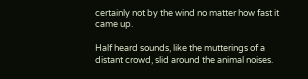certainly not by the wind no matter how fast it came up.

Half heard sounds, like the mutterings of a distant crowd, slid around the animal noises.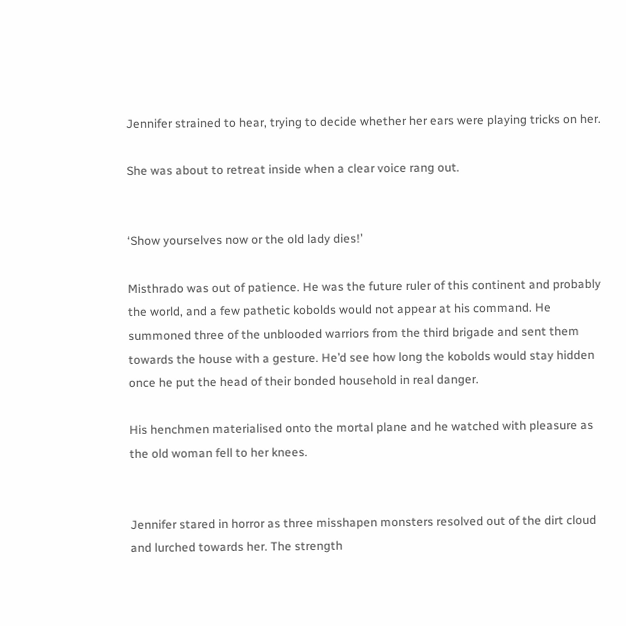Jennifer strained to hear, trying to decide whether her ears were playing tricks on her.

She was about to retreat inside when a clear voice rang out.


‘Show yourselves now or the old lady dies!’

Misthrado was out of patience. He was the future ruler of this continent and probably the world, and a few pathetic kobolds would not appear at his command. He summoned three of the unblooded warriors from the third brigade and sent them towards the house with a gesture. He’d see how long the kobolds would stay hidden once he put the head of their bonded household in real danger.

His henchmen materialised onto the mortal plane and he watched with pleasure as the old woman fell to her knees.


Jennifer stared in horror as three misshapen monsters resolved out of the dirt cloud and lurched towards her. The strength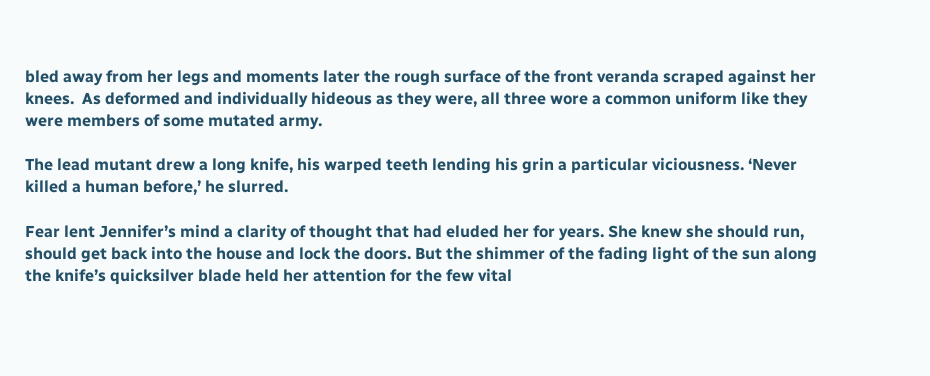bled away from her legs and moments later the rough surface of the front veranda scraped against her knees.  As deformed and individually hideous as they were, all three wore a common uniform like they were members of some mutated army.

The lead mutant drew a long knife, his warped teeth lending his grin a particular viciousness. ‘Never killed a human before,’ he slurred.

Fear lent Jennifer’s mind a clarity of thought that had eluded her for years. She knew she should run, should get back into the house and lock the doors. But the shimmer of the fading light of the sun along the knife’s quicksilver blade held her attention for the few vital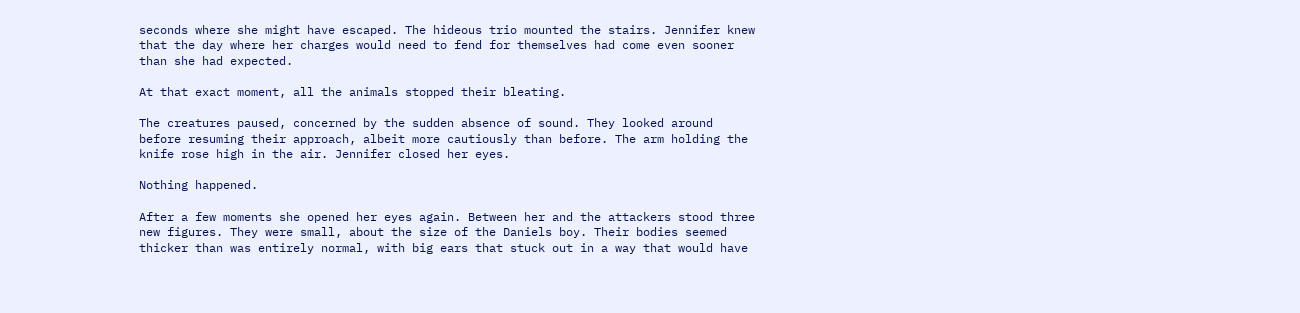seconds where she might have escaped. The hideous trio mounted the stairs. Jennifer knew that the day where her charges would need to fend for themselves had come even sooner than she had expected.

At that exact moment, all the animals stopped their bleating.

The creatures paused, concerned by the sudden absence of sound. They looked around before resuming their approach, albeit more cautiously than before. The arm holding the knife rose high in the air. Jennifer closed her eyes.

Nothing happened.

After a few moments she opened her eyes again. Between her and the attackers stood three new figures. They were small, about the size of the Daniels boy. Their bodies seemed thicker than was entirely normal, with big ears that stuck out in a way that would have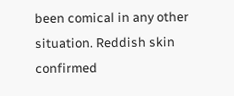been comical in any other situation. Reddish skin confirmed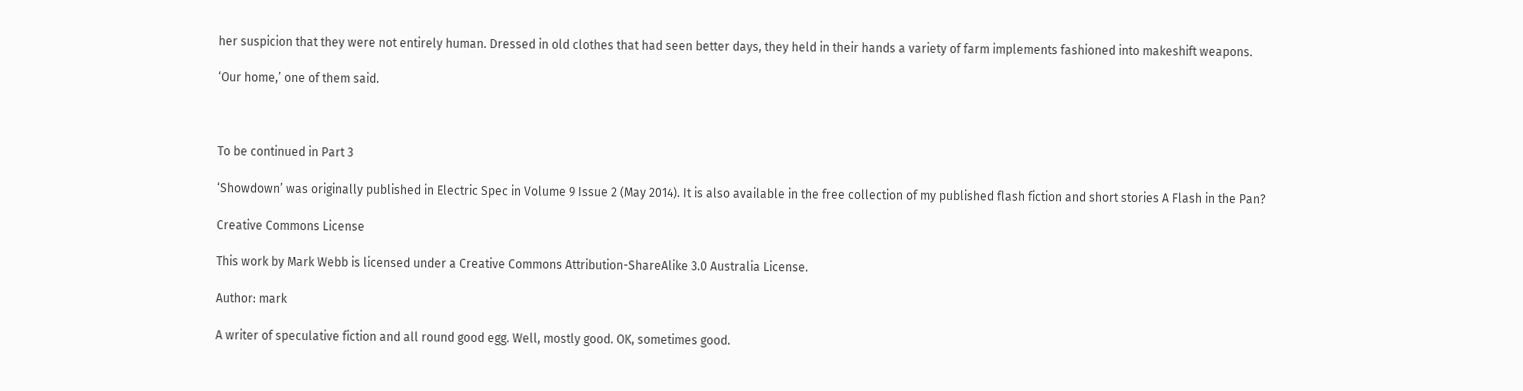her suspicion that they were not entirely human. Dressed in old clothes that had seen better days, they held in their hands a variety of farm implements fashioned into makeshift weapons.

‘Our home,’ one of them said.



To be continued in Part 3

‘Showdown’ was originally published in Electric Spec in Volume 9 Issue 2 (May 2014). It is also available in the free collection of my published flash fiction and short stories A Flash in the Pan?

Creative Commons License

This work by Mark Webb is licensed under a Creative Commons Attribution-ShareAlike 3.0 Australia License.

Author: mark

A writer of speculative fiction and all round good egg. Well, mostly good. OK, sometimes good.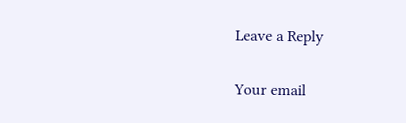Leave a Reply

Your email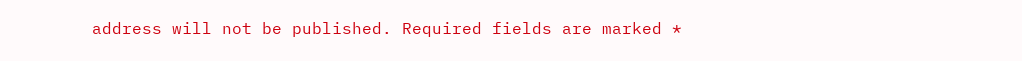address will not be published. Required fields are marked *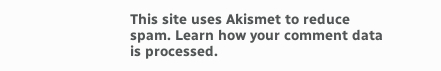This site uses Akismet to reduce spam. Learn how your comment data is processed.